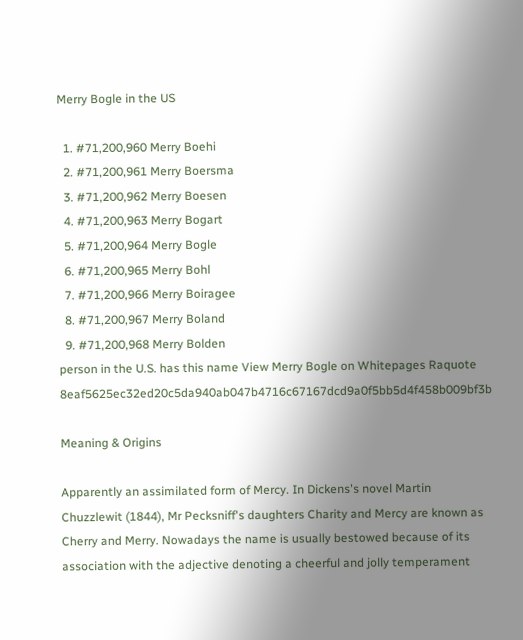Merry Bogle in the US

  1. #71,200,960 Merry Boehi
  2. #71,200,961 Merry Boersma
  3. #71,200,962 Merry Boesen
  4. #71,200,963 Merry Bogart
  5. #71,200,964 Merry Bogle
  6. #71,200,965 Merry Bohl
  7. #71,200,966 Merry Boiragee
  8. #71,200,967 Merry Boland
  9. #71,200,968 Merry Bolden
person in the U.S. has this name View Merry Bogle on Whitepages Raquote 8eaf5625ec32ed20c5da940ab047b4716c67167dcd9a0f5bb5d4f458b009bf3b

Meaning & Origins

Apparently an assimilated form of Mercy. In Dickens's novel Martin Chuzzlewit (1844), Mr Pecksniff's daughters Charity and Mercy are known as Cherry and Merry. Nowadays the name is usually bestowed because of its association with the adjective denoting a cheerful and jolly temperament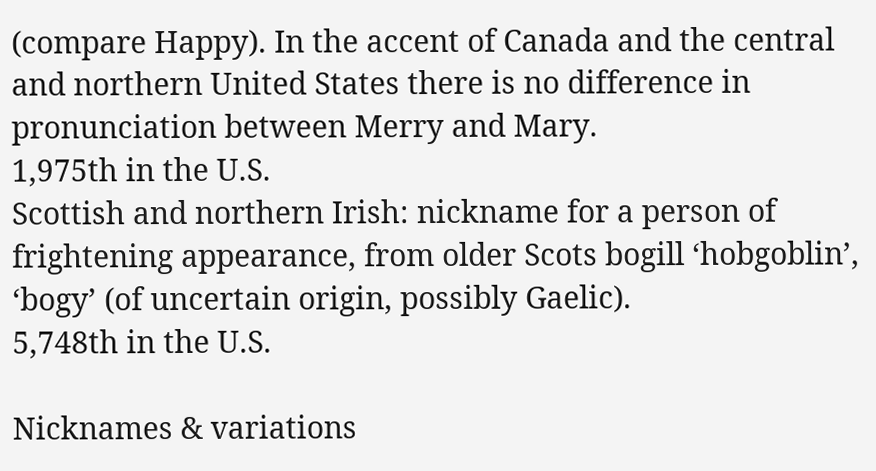(compare Happy). In the accent of Canada and the central and northern United States there is no difference in pronunciation between Merry and Mary.
1,975th in the U.S.
Scottish and northern Irish: nickname for a person of frightening appearance, from older Scots bogill ‘hobgoblin’, ‘bogy’ (of uncertain origin, possibly Gaelic).
5,748th in the U.S.

Nicknames & variations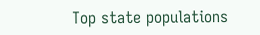Top state populations